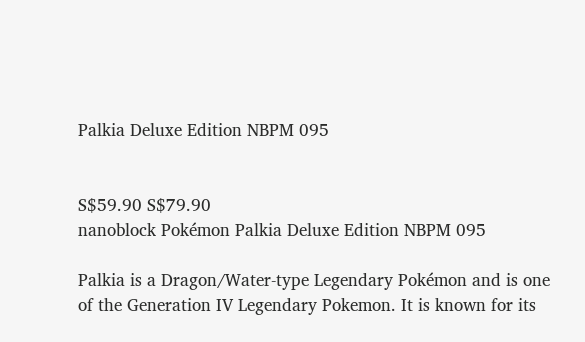Palkia Deluxe Edition NBPM 095


S$59.90 S$79.90
nanoblock Pokémon Palkia Deluxe Edition NBPM 095

Palkia is a Dragon/Water-type Legendary Pokémon and is one of the Generation IV Legendary Pokemon. It is known for its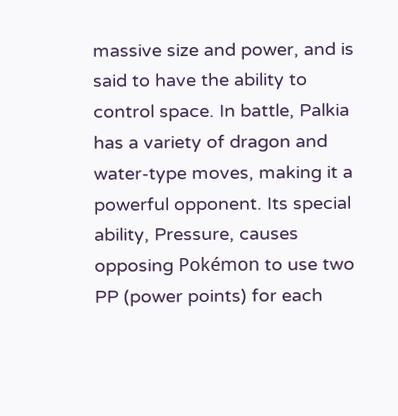massive size and power, and is said to have the ability to control space. In battle, Palkia has a variety of dragon and water-type moves, making it a powerful opponent. Its special ability, Pressure, causes opposing Pokémon to use two PP (power points) for each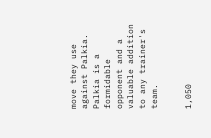move they use against Palkia. Palkia is a formidable opponent and a valuable addition to any trainer's team.


1,050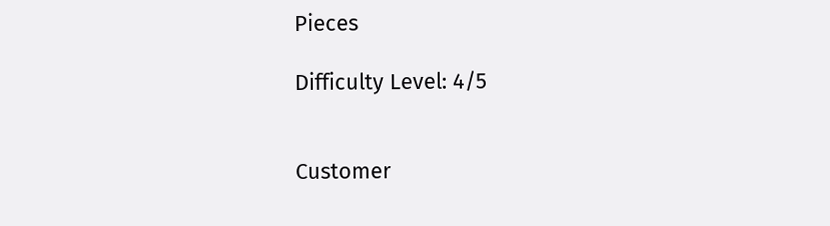Pieces

Difficulty Level: 4/5


Customer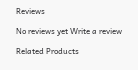Reviews

No reviews yet Write a review

Related Products